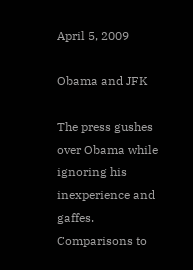April 5, 2009

Obama and JFK

The press gushes over Obama while ignoring his inexperience and gaffes. Comparisons to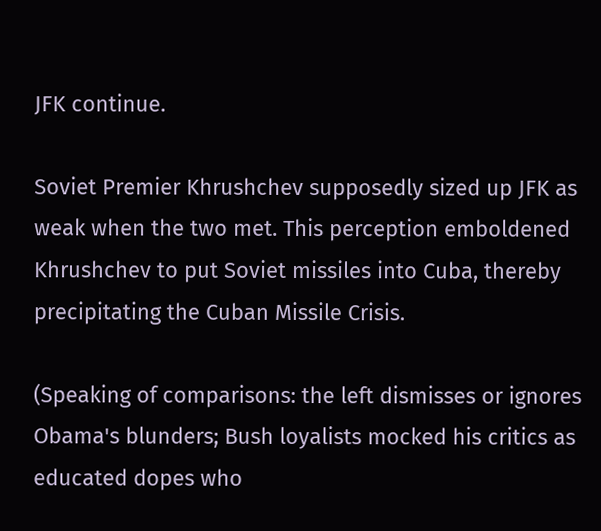JFK continue.

Soviet Premier Khrushchev supposedly sized up JFK as weak when the two met. This perception emboldened Khrushchev to put Soviet missiles into Cuba, thereby precipitating the Cuban Missile Crisis.

(Speaking of comparisons: the left dismisses or ignores Obama's blunders; Bush loyalists mocked his critics as educated dopes who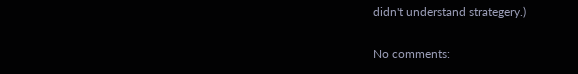didn't understand strategery.)

No comments: